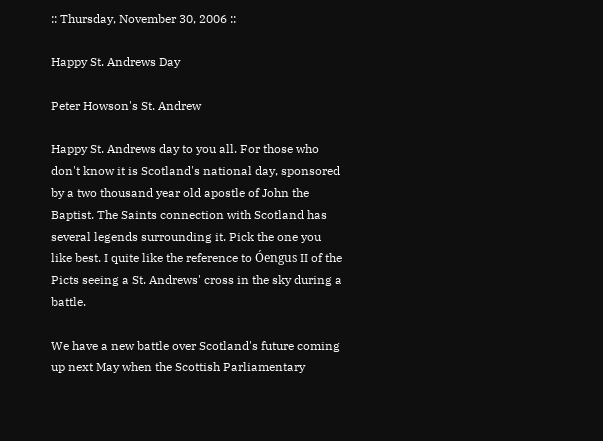:: Thursday, November 30, 2006 ::

Happy St. Andrews Day

Peter Howson's St. Andrew

Happy St. Andrews day to you all. For those who don't know it is Scotland's national day, sponsored by a two thousand year old apostle of John the Baptist. The Saints connection with Scotland has several legends surrounding it. Pick the one you like best. I quite like the reference to Óengus II of the Picts seeing a St. Andrews' cross in the sky during a battle.

We have a new battle over Scotland's future coming up next May when the Scottish Parliamentary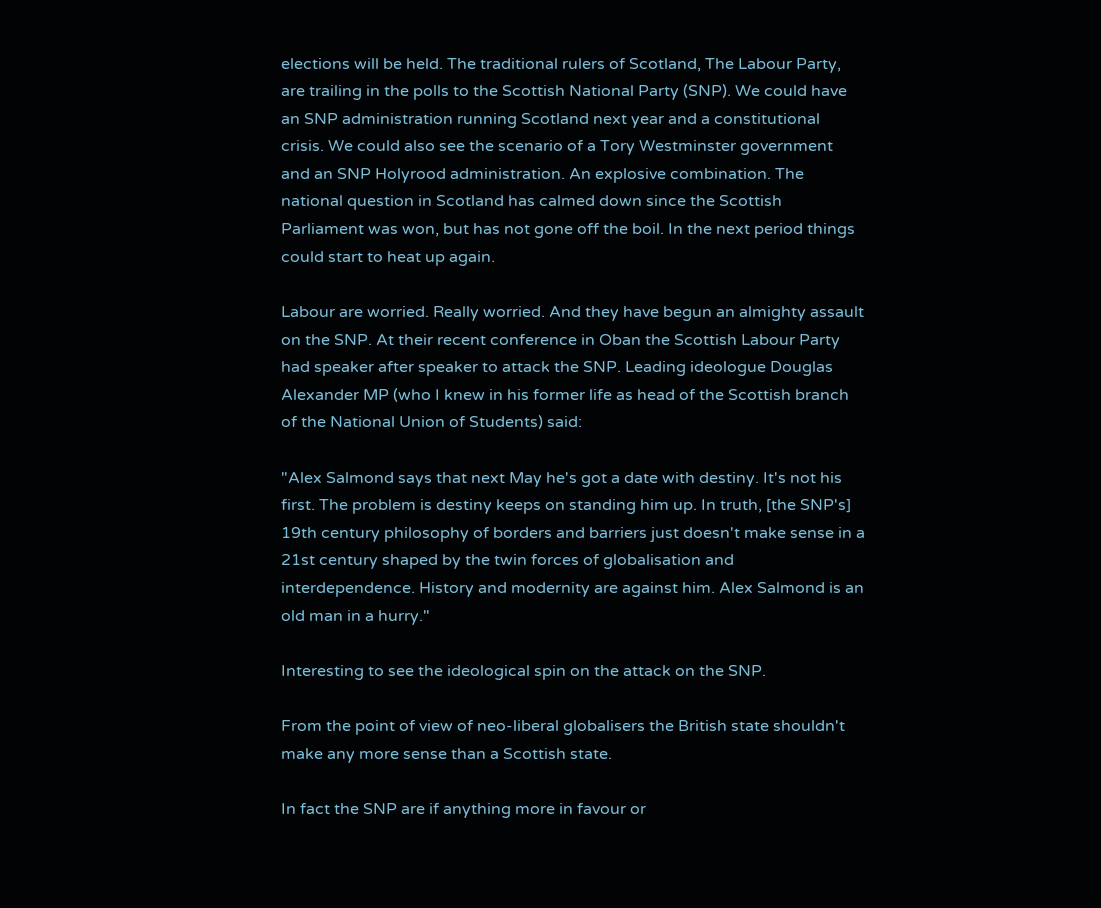elections will be held. The traditional rulers of Scotland, The Labour Party, are trailing in the polls to the Scottish National Party (SNP). We could have an SNP administration running Scotland next year and a constitutional crisis. We could also see the scenario of a Tory Westminster government and an SNP Holyrood administration. An explosive combination. The national question in Scotland has calmed down since the Scottish Parliament was won, but has not gone off the boil. In the next period things could start to heat up again.

Labour are worried. Really worried. And they have begun an almighty assault on the SNP. At their recent conference in Oban the Scottish Labour Party had speaker after speaker to attack the SNP. Leading ideologue Douglas Alexander MP (who I knew in his former life as head of the Scottish branch of the National Union of Students) said:

"Alex Salmond says that next May he's got a date with destiny. It's not his first. The problem is destiny keeps on standing him up. In truth, [the SNP's] 19th century philosophy of borders and barriers just doesn't make sense in a 21st century shaped by the twin forces of globalisation and interdependence. History and modernity are against him. Alex Salmond is an old man in a hurry."

Interesting to see the ideological spin on the attack on the SNP.

From the point of view of neo-liberal globalisers the British state shouldn't make any more sense than a Scottish state.

In fact the SNP are if anything more in favour or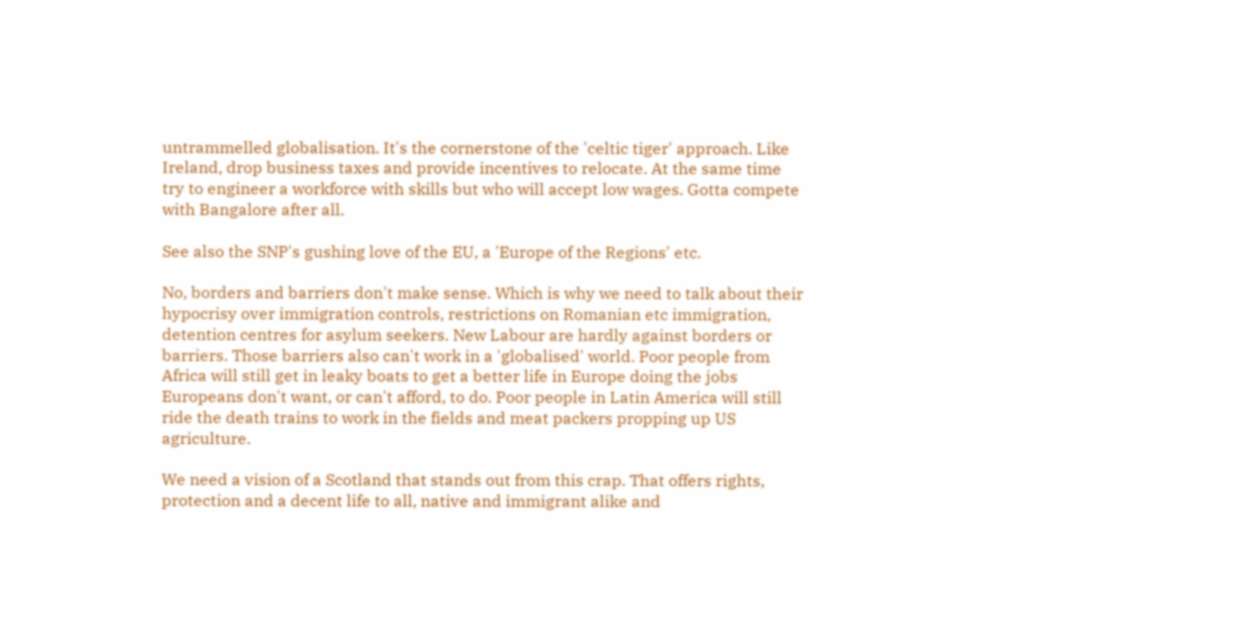untrammelled globalisation. It's the cornerstone of the 'celtic tiger' approach. Like Ireland, drop business taxes and provide incentives to relocate. At the same time try to engineer a workforce with skills but who will accept low wages. Gotta compete with Bangalore after all.

See also the SNP's gushing love of the EU, a 'Europe of the Regions' etc.

No, borders and barriers don't make sense. Which is why we need to talk about their hypocrisy over immigration controls, restrictions on Romanian etc immigration, detention centres for asylum seekers. New Labour are hardly against borders or barriers. Those barriers also can't work in a 'globalised' world. Poor people from Africa will still get in leaky boats to get a better life in Europe doing the jobs Europeans don't want, or can't afford, to do. Poor people in Latin America will still ride the death trains to work in the fields and meat packers propping up US agriculture.

We need a vision of a Scotland that stands out from this crap. That offers rights, protection and a decent life to all, native and immigrant alike and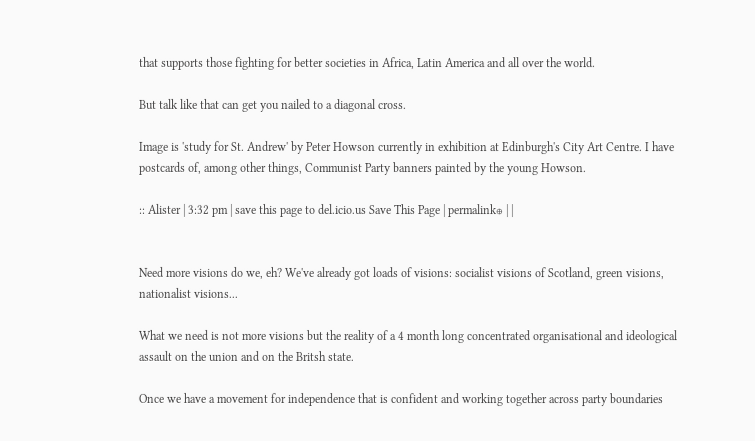that supports those fighting for better societies in Africa, Latin America and all over the world.

But talk like that can get you nailed to a diagonal cross.

Image is 'study for St. Andrew' by Peter Howson currently in exhibition at Edinburgh's City Art Centre. I have postcards of, among other things, Communist Party banners painted by the young Howson.

:: Alister | 3:32 pm | save this page to del.icio.us Save This Page | permalink⊕ | |


Need more visions do we, eh? We've already got loads of visions: socialist visions of Scotland, green visions, nationalist visions...

What we need is not more visions but the reality of a 4 month long concentrated organisational and ideological assault on the union and on the Britsh state.

Once we have a movement for independence that is confident and working together across party boundaries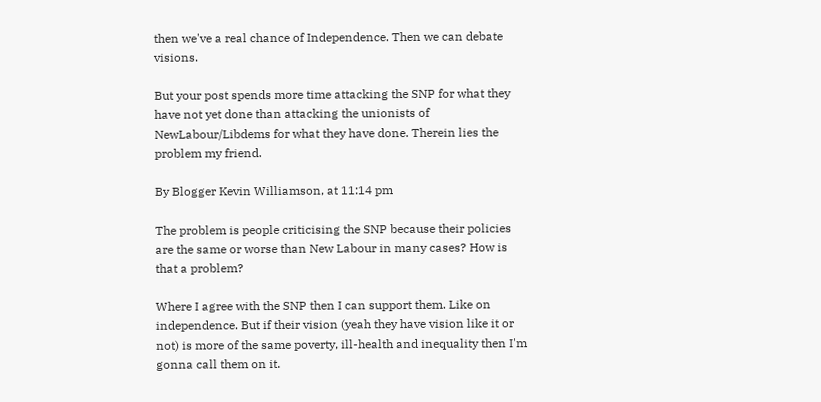then we've a real chance of Independence. Then we can debate visions.

But your post spends more time attacking the SNP for what they have not yet done than attacking the unionists of NewLabour/Libdems for what they have done. Therein lies the problem my friend.

By Blogger Kevin Williamson, at 11:14 pm

The problem is people criticising the SNP because their policies are the same or worse than New Labour in many cases? How is that a problem?

Where I agree with the SNP then I can support them. Like on independence. But if their vision (yeah they have vision like it or not) is more of the same poverty, ill-health and inequality then I'm gonna call them on it.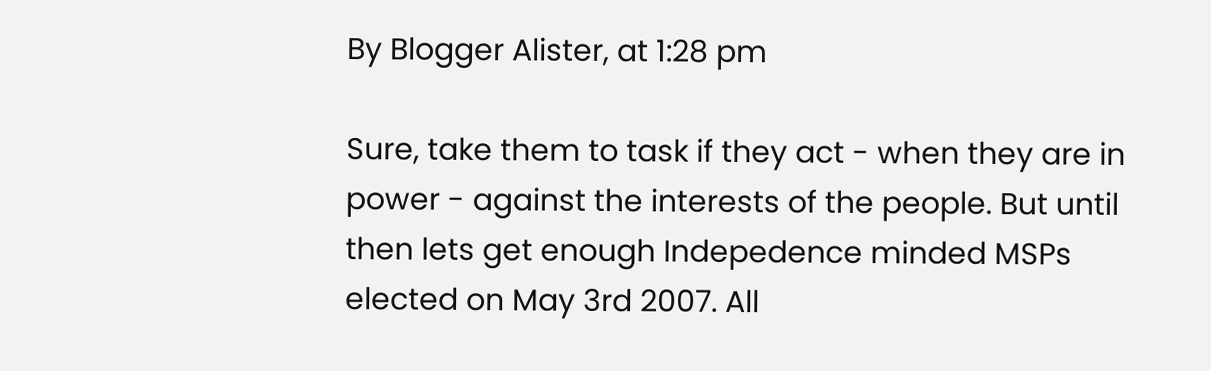By Blogger Alister, at 1:28 pm

Sure, take them to task if they act - when they are in power - against the interests of the people. But until then lets get enough Indepedence minded MSPs elected on May 3rd 2007. All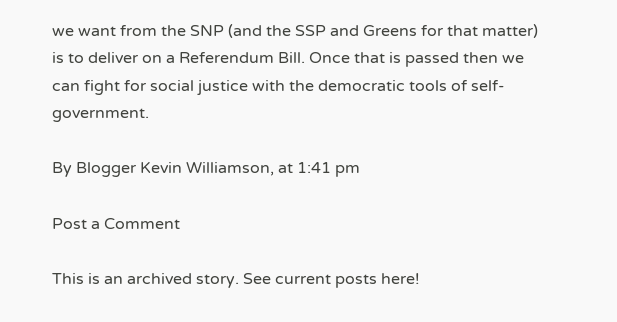we want from the SNP (and the SSP and Greens for that matter) is to deliver on a Referendum Bill. Once that is passed then we can fight for social justice with the democratic tools of self-government.

By Blogger Kevin Williamson, at 1:41 pm

Post a Comment

This is an archived story. See current posts here!